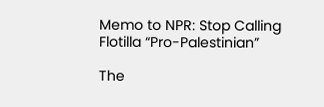Memo to NPR: Stop Calling Flotilla “Pro-Palestinian”

The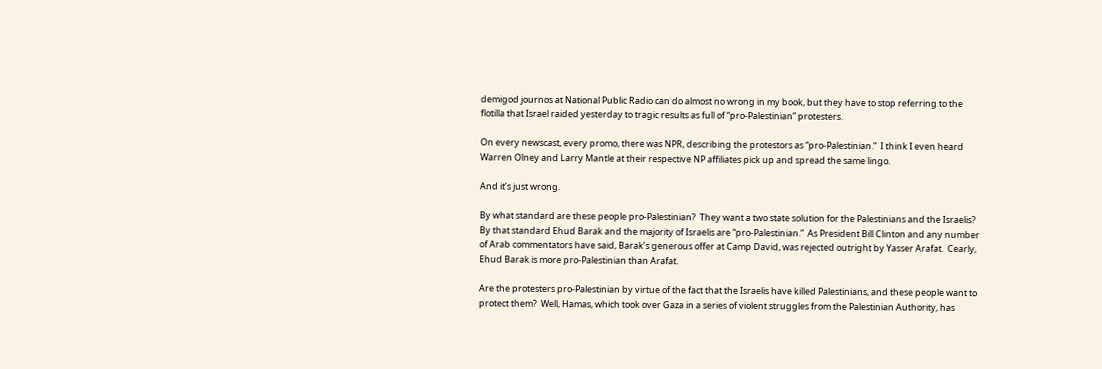demigod journos at National Public Radio can do almost no wrong in my book, but they have to stop referring to the flotilla that Israel raided yesterday to tragic results as full of “pro-Palestinian” protesters.

On every newscast, every promo, there was NPR, describing the protestors as “pro-Palestinian.”  I think I even heard Warren Olney and Larry Mantle at their respective NP affiliates pick up and spread the same lingo.

And it’s just wrong.

By what standard are these people pro-Palestinian?  They want a two state solution for the Palestinians and the Israelis?  By that standard Ehud Barak and the majority of Israelis are “pro-Palestinian.”  As President Bill Clinton and any number of Arab commentators have said, Barak’s generous offer at Camp David, was rejected outright by Yasser Arafat.  Cearly, Ehud Barak is more pro-Palestinian than Arafat.

Are the protesters pro-Palestinian by virtue of the fact that the Israelis have killed Palestinians, and these people want to protect them?  Well, Hamas, which took over Gaza in a series of violent struggles from the Palestinian Authority, has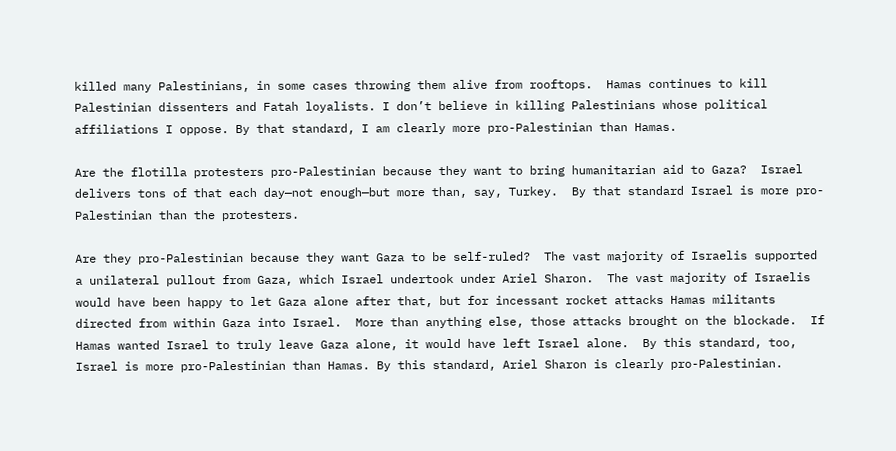killed many Palestinians, in some cases throwing them alive from rooftops.  Hamas continues to kill Palestinian dissenters and Fatah loyalists. I don’t believe in killing Palestinians whose political affiliations I oppose. By that standard, I am clearly more pro-Palestinian than Hamas.

Are the flotilla protesters pro-Palestinian because they want to bring humanitarian aid to Gaza?  Israel delivers tons of that each day—not enough—but more than, say, Turkey.  By that standard Israel is more pro-Palestinian than the protesters.

Are they pro-Palestinian because they want Gaza to be self-ruled?  The vast majority of Israelis supported a unilateral pullout from Gaza, which Israel undertook under Ariel Sharon.  The vast majority of Israelis would have been happy to let Gaza alone after that, but for incessant rocket attacks Hamas militants directed from within Gaza into Israel.  More than anything else, those attacks brought on the blockade.  If Hamas wanted Israel to truly leave Gaza alone, it would have left Israel alone.  By this standard, too, Israel is more pro-Palestinian than Hamas. By this standard, Ariel Sharon is clearly pro-Palestinian.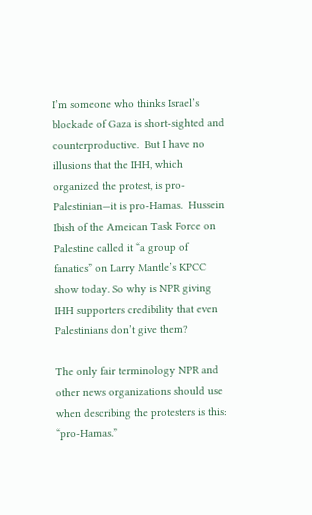I’m someone who thinks Israel’s blockade of Gaza is short-sighted and counterproductive.  But I have no illusions that the IHH, which organized the protest, is pro-Palestinian—it is pro-Hamas.  Hussein Ibish of the Ameican Task Force on Palestine called it “a group of fanatics” on Larry Mantle’s KPCC show today. So why is NPR giving IHH supporters credibility that even Palestinians don’t give them?

The only fair terminology NPR and other news organizations should use when describing the protesters is this: “pro-Hamas.”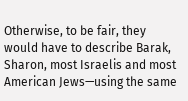Otherwise, to be fair, they would have to describe Barak, Sharon, most Israelis and most American Jews—using the same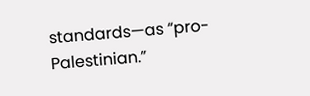standards—as “pro-Palestinian.”